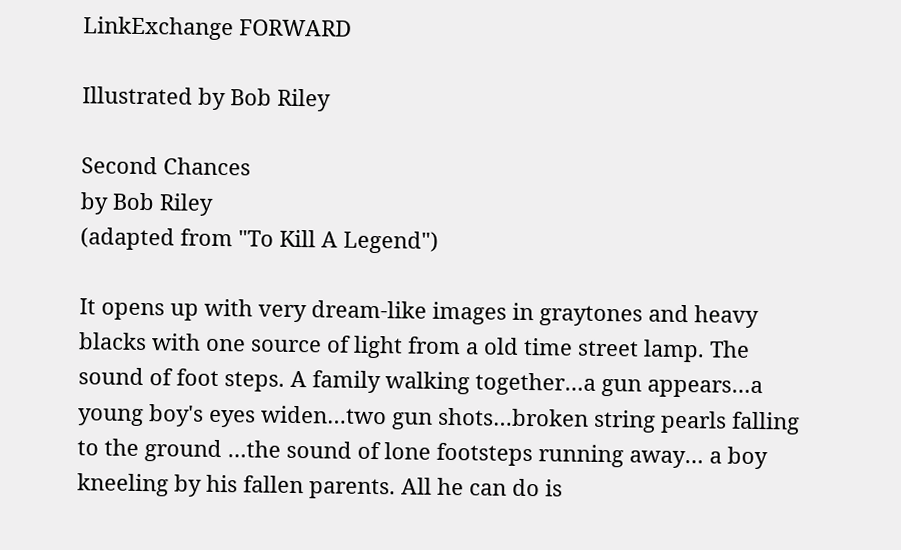LinkExchange FORWARD

Illustrated by Bob Riley

Second Chances
by Bob Riley
(adapted from "To Kill A Legend")

It opens up with very dream-like images in graytones and heavy blacks with one source of light from a old time street lamp. The sound of foot steps. A family walking together…a gun appears…a young boy's eyes widen…two gun shots…broken string pearls falling to the ground …the sound of lone footsteps running away… a boy kneeling by his fallen parents. All he can do is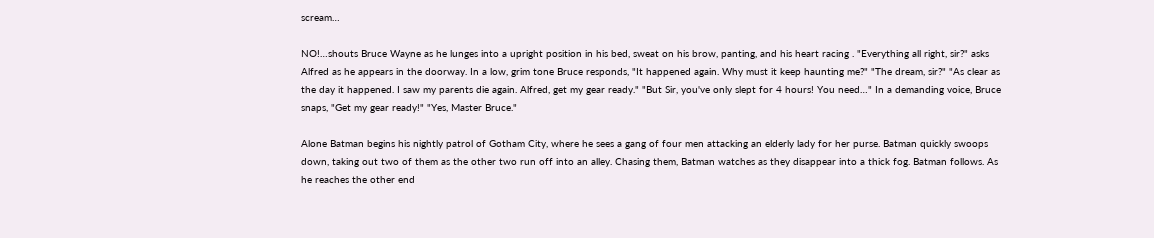scream…

NO!…shouts Bruce Wayne as he lunges into a upright position in his bed, sweat on his brow, panting, and his heart racing . "Everything all right, sir?" asks Alfred as he appears in the doorway. In a low, grim tone Bruce responds, "It happened again. Why must it keep haunting me?" "The dream, sir?" "As clear as the day it happened. I saw my parents die again. Alfred, get my gear ready." "But Sir, you've only slept for 4 hours! You need…" In a demanding voice, Bruce snaps, "Get my gear ready!" "Yes, Master Bruce."

Alone Batman begins his nightly patrol of Gotham City, where he sees a gang of four men attacking an elderly lady for her purse. Batman quickly swoops down, taking out two of them as the other two run off into an alley. Chasing them, Batman watches as they disappear into a thick fog. Batman follows. As he reaches the other end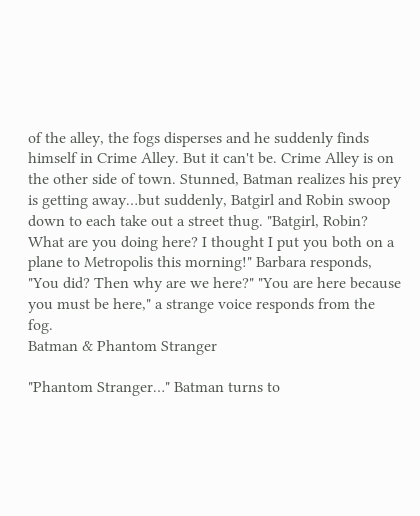of the alley, the fogs disperses and he suddenly finds himself in Crime Alley. But it can't be. Crime Alley is on the other side of town. Stunned, Batman realizes his prey is getting away…but suddenly, Batgirl and Robin swoop down to each take out a street thug. "Batgirl, Robin? What are you doing here? I thought I put you both on a plane to Metropolis this morning!" Barbara responds, "You did? Then why are we here?" "You are here because you must be here," a strange voice responds from the fog.
Batman & Phantom Stranger

"Phantom Stranger…" Batman turns to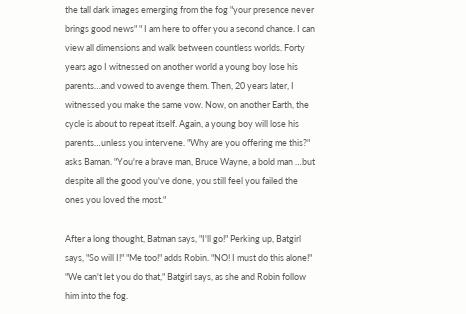the tall dark images emerging from the fog "your presence never brings good news" " I am here to offer you a second chance. I can view all dimensions and walk between countless worlds. Forty years ago I witnessed on another world a young boy lose his parents…and vowed to avenge them. Then, 20 years later, I witnessed you make the same vow. Now, on another Earth, the cycle is about to repeat itself. Again, a young boy will lose his parents…unless you intervene. "Why are you offering me this?" asks Baman. "You're a brave man, Bruce Wayne, a bold man …but despite all the good you've done, you still feel you failed the ones you loved the most."

After a long thought, Batman says, "I'll go!" Perking up, Batgirl says, "So will I!" "Me too!" adds Robin. "NO! I must do this alone!" "We can't let you do that," Batgirl says, as she and Robin follow him into the fog.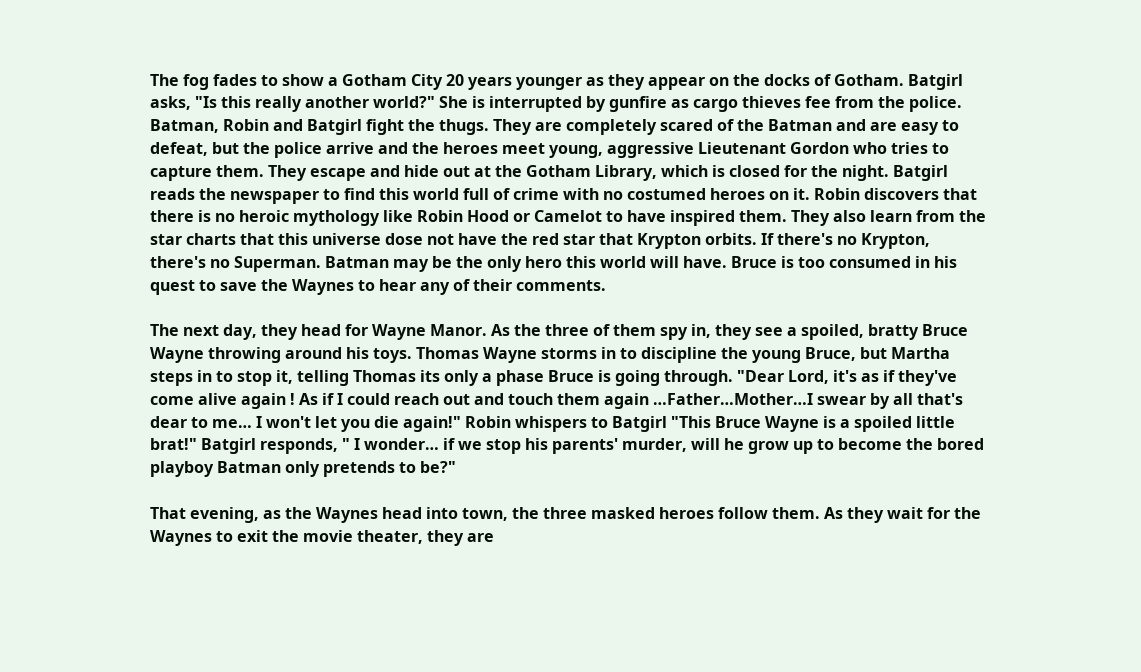The fog fades to show a Gotham City 20 years younger as they appear on the docks of Gotham. Batgirl asks, "Is this really another world?" She is interrupted by gunfire as cargo thieves fee from the police. Batman, Robin and Batgirl fight the thugs. They are completely scared of the Batman and are easy to defeat, but the police arrive and the heroes meet young, aggressive Lieutenant Gordon who tries to capture them. They escape and hide out at the Gotham Library, which is closed for the night. Batgirl reads the newspaper to find this world full of crime with no costumed heroes on it. Robin discovers that there is no heroic mythology like Robin Hood or Camelot to have inspired them. They also learn from the star charts that this universe dose not have the red star that Krypton orbits. If there's no Krypton, there's no Superman. Batman may be the only hero this world will have. Bruce is too consumed in his quest to save the Waynes to hear any of their comments.

The next day, they head for Wayne Manor. As the three of them spy in, they see a spoiled, bratty Bruce Wayne throwing around his toys. Thomas Wayne storms in to discipline the young Bruce, but Martha steps in to stop it, telling Thomas its only a phase Bruce is going through. "Dear Lord, it's as if they've come alive again ! As if I could reach out and touch them again …Father…Mother…I swear by all that's dear to me… I won't let you die again!" Robin whispers to Batgirl "This Bruce Wayne is a spoiled little brat!" Batgirl responds, " I wonder… if we stop his parents' murder, will he grow up to become the bored playboy Batman only pretends to be?"

That evening, as the Waynes head into town, the three masked heroes follow them. As they wait for the Waynes to exit the movie theater, they are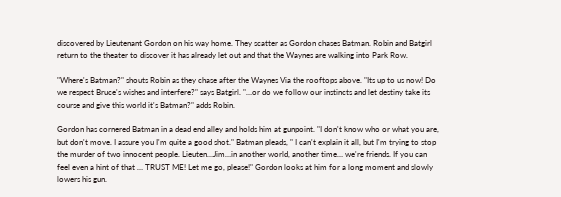discovered by Lieutenant Gordon on his way home. They scatter as Gordon chases Batman. Robin and Batgirl return to the theater to discover it has already let out and that the Waynes are walking into Park Row.

"Where's Batman?" shouts Robin as they chase after the Waynes Via the rooftops above. "Its up to us now! Do we respect Bruce's wishes and interfere?" says Batgirl. "…or do we follow our instincts and let destiny take its course and give this world it's Batman?" adds Robin.

Gordon has cornered Batman in a dead end alley and holds him at gunpoint. "I don't know who or what you are, but don't move. I assure you I'm quite a good shot." Batman pleads, " I can't explain it all, but I'm trying to stop the murder of two innocent people. Lieuten…Jim…in another world, another time… we're friends. If you can feel even a hint of that … TRUST ME! Let me go, please!" Gordon looks at him for a long moment and slowly lowers his gun.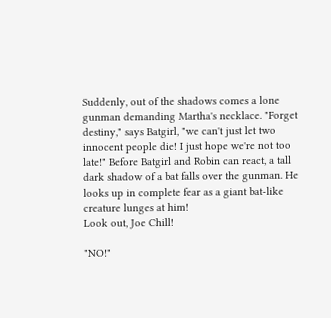Suddenly, out of the shadows comes a lone gunman demanding Martha's necklace. "Forget destiny," says Batgirl, "we can't just let two innocent people die! I just hope we're not too late!" Before Batgirl and Robin can react, a tall dark shadow of a bat falls over the gunman. He looks up in complete fear as a giant bat-like creature lunges at him!
Look out, Joe Chill!

"NO!"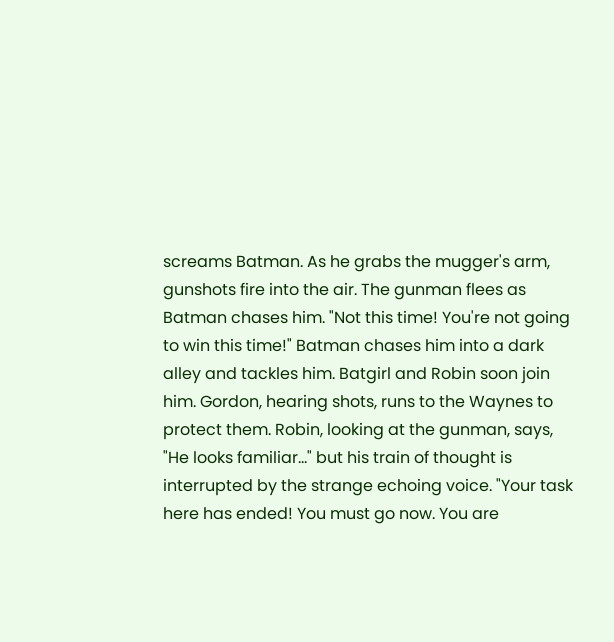screams Batman. As he grabs the mugger's arm, gunshots fire into the air. The gunman flees as Batman chases him. "Not this time! You're not going to win this time!" Batman chases him into a dark alley and tackles him. Batgirl and Robin soon join him. Gordon, hearing shots, runs to the Waynes to protect them. Robin, looking at the gunman, says, "He looks familiar…" but his train of thought is interrupted by the strange echoing voice. "Your task here has ended! You must go now. You are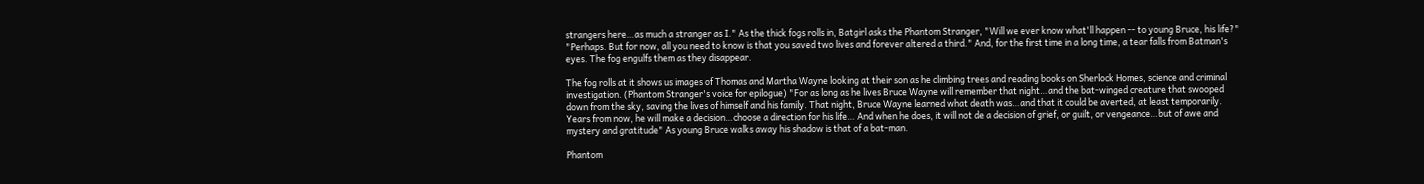strangers here…as much a stranger as I." As the thick fogs rolls in, Batgirl asks the Phantom Stranger, "Will we ever know what'll happen -- to young Bruce, his life?" "Perhaps. But for now, all you need to know is that you saved two lives and forever altered a third." And, for the first time in a long time, a tear falls from Batman's eyes. The fog engulfs them as they disappear.

The fog rolls at it shows us images of Thomas and Martha Wayne looking at their son as he climbing trees and reading books on Sherlock Homes, science and criminal investigation. (Phantom Stranger's voice for epilogue) "For as long as he lives Bruce Wayne will remember that night…and the bat-winged creature that swooped down from the sky, saving the lives of himself and his family. That night, Bruce Wayne learned what death was…and that it could be averted, at least temporarily. Years from now, he will make a decision…choose a direction for his life… And when he does, it will not de a decision of grief, or guilt, or vengeance…but of awe and mystery and gratitude" As young Bruce walks away his shadow is that of a bat-man.

Phantom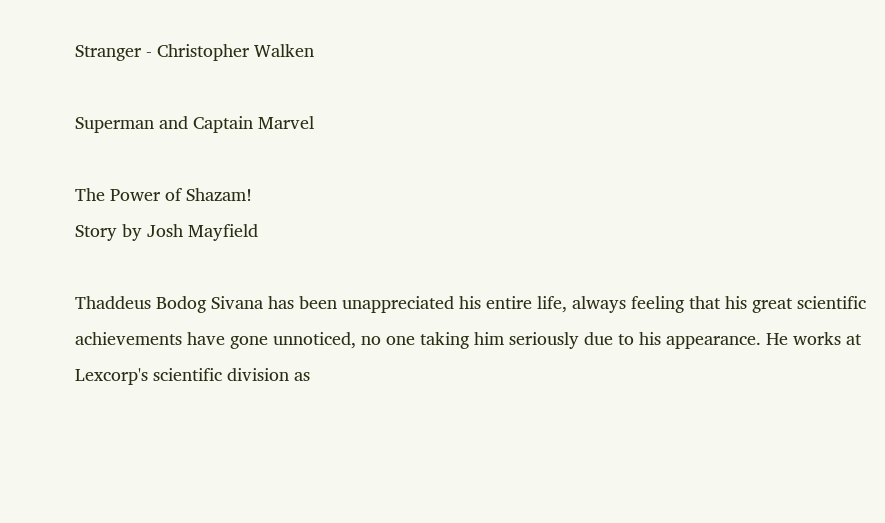Stranger - Christopher Walken

Superman and Captain Marvel

The Power of Shazam!
Story by Josh Mayfield

Thaddeus Bodog Sivana has been unappreciated his entire life, always feeling that his great scientific achievements have gone unnoticed, no one taking him seriously due to his appearance. He works at Lexcorp's scientific division as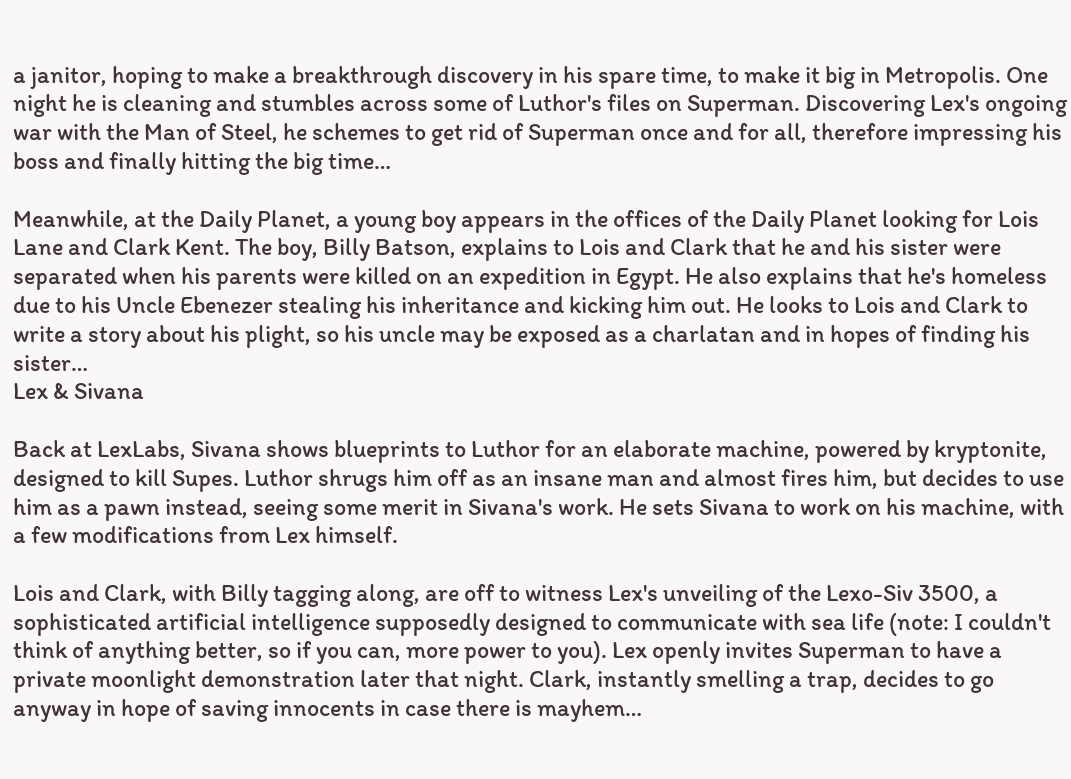a janitor, hoping to make a breakthrough discovery in his spare time, to make it big in Metropolis. One night he is cleaning and stumbles across some of Luthor's files on Superman. Discovering Lex's ongoing war with the Man of Steel, he schemes to get rid of Superman once and for all, therefore impressing his boss and finally hitting the big time…

Meanwhile, at the Daily Planet, a young boy appears in the offices of the Daily Planet looking for Lois Lane and Clark Kent. The boy, Billy Batson, explains to Lois and Clark that he and his sister were separated when his parents were killed on an expedition in Egypt. He also explains that he's homeless due to his Uncle Ebenezer stealing his inheritance and kicking him out. He looks to Lois and Clark to write a story about his plight, so his uncle may be exposed as a charlatan and in hopes of finding his sister…
Lex & Sivana

Back at LexLabs, Sivana shows blueprints to Luthor for an elaborate machine, powered by kryptonite, designed to kill Supes. Luthor shrugs him off as an insane man and almost fires him, but decides to use him as a pawn instead, seeing some merit in Sivana's work. He sets Sivana to work on his machine, with a few modifications from Lex himself.

Lois and Clark, with Billy tagging along, are off to witness Lex's unveiling of the Lexo-Siv 3500, a sophisticated artificial intelligence supposedly designed to communicate with sea life (note: I couldn't think of anything better, so if you can, more power to you). Lex openly invites Superman to have a private moonlight demonstration later that night. Clark, instantly smelling a trap, decides to go anyway in hope of saving innocents in case there is mayhem…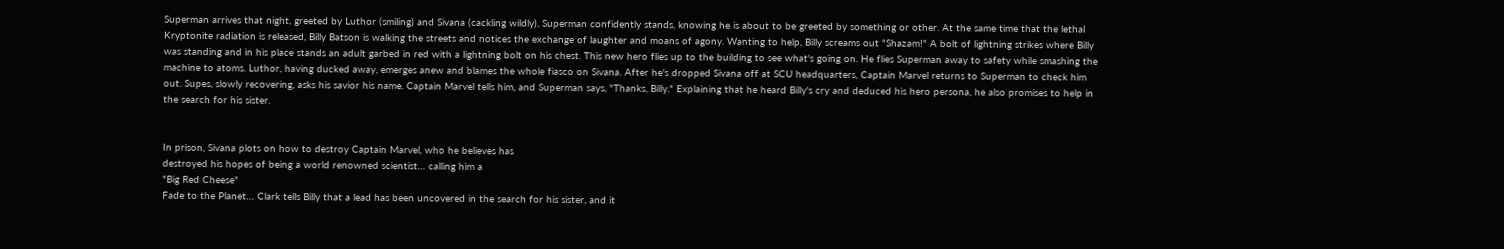Superman arrives that night, greeted by Luthor (smiling) and Sivana (cackling wildly), Superman confidently stands, knowing he is about to be greeted by something or other. At the same time that the lethal Kryptonite radiation is released, Billy Batson is walking the streets and notices the exchange of laughter and moans of agony. Wanting to help, Billy screams out "Shazam!" A bolt of lightning strikes where Billy was standing and in his place stands an adult garbed in red with a lightning bolt on his chest. This new hero flies up to the building to see what's going on. He flies Superman away to safety while smashing the machine to atoms. Luthor, having ducked away, emerges anew and blames the whole fiasco on Sivana. After he's dropped Sivana off at SCU headquarters, Captain Marvel returns to Superman to check him out. Supes, slowly recovering, asks his savior his name. Captain Marvel tells him, and Superman says, "Thanks, Billy." Explaining that he heard Billy's cry and deduced his hero persona, he also promises to help in the search for his sister.


In prison, Sivana plots on how to destroy Captain Marvel, who he believes has
destroyed his hopes of being a world renowned scientist… calling him a
"Big Red Cheese"
Fade to the Planet… Clark tells Billy that a lead has been uncovered in the search for his sister, and it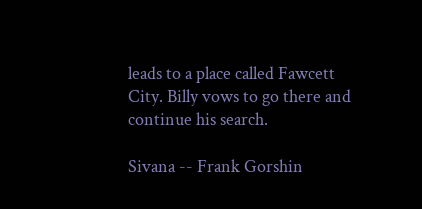leads to a place called Fawcett City. Billy vows to go there and continue his search.

Sivana -- Frank Gorshin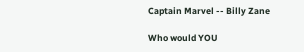Captain Marvel -- Billy Zane

Who would YOU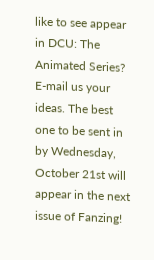like to see appear in DCU: The Animated Series? E-mail us your ideas. The best one to be sent in by Wednesday, October 21st will appear in the next issue of Fanzing!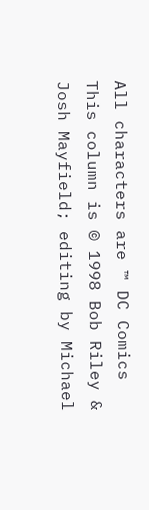All characters are ™ DC Comics
This column is © 1998 Bob Riley & Josh Mayfield; editing by Michael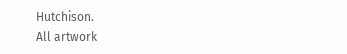Hutchison.
All artwork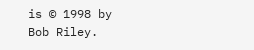is © 1998 by Bob Riley.